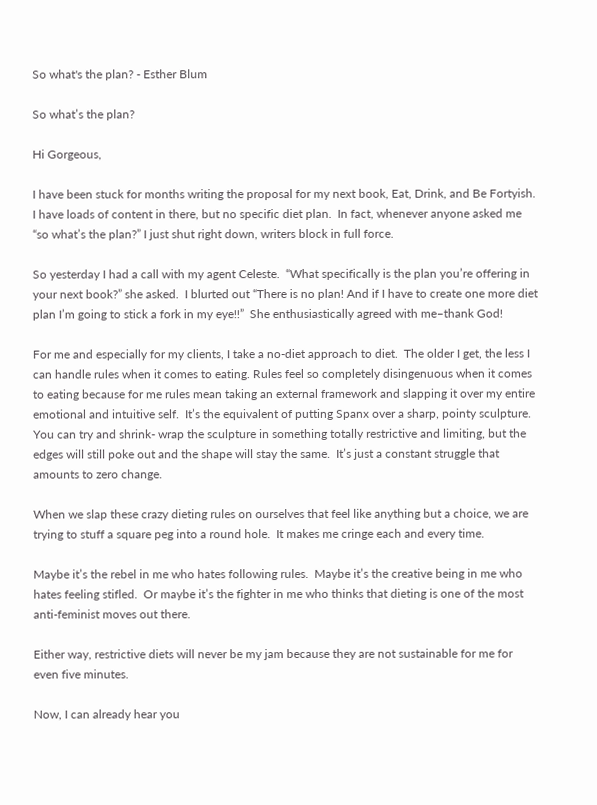So what's the plan? - Esther Blum

So what’s the plan?

Hi Gorgeous,

I have been stuck for months writing the proposal for my next book, Eat, Drink, and Be Fortyish.  I have loads of content in there, but no specific diet plan.  In fact, whenever anyone asked me “so what’s the plan?” I just shut right down, writers block in full force.

So yesterday I had a call with my agent Celeste.  “What specifically is the plan you’re offering in your next book?” she asked.  I blurted out “There is no plan! And if I have to create one more diet plan I’m going to stick a fork in my eye!!”  She enthusiastically agreed with me–thank God!

For me and especially for my clients, I take a no-diet approach to diet.  The older I get, the less I can handle rules when it comes to eating. Rules feel so completely disingenuous when it comes to eating because for me rules mean taking an external framework and slapping it over my entire emotional and intuitive self.  It’s the equivalent of putting Spanx over a sharp, pointy sculpture.  You can try and shrink- wrap the sculpture in something totally restrictive and limiting, but the edges will still poke out and the shape will stay the same.  It’s just a constant struggle that amounts to zero change.

When we slap these crazy dieting rules on ourselves that feel like anything but a choice, we are trying to stuff a square peg into a round hole.  It makes me cringe each and every time.

Maybe it’s the rebel in me who hates following rules.  Maybe it’s the creative being in me who hates feeling stifled.  Or maybe it’s the fighter in me who thinks that dieting is one of the most anti-feminist moves out there.

Either way, restrictive diets will never be my jam because they are not sustainable for me for even five minutes.

Now, I can already hear you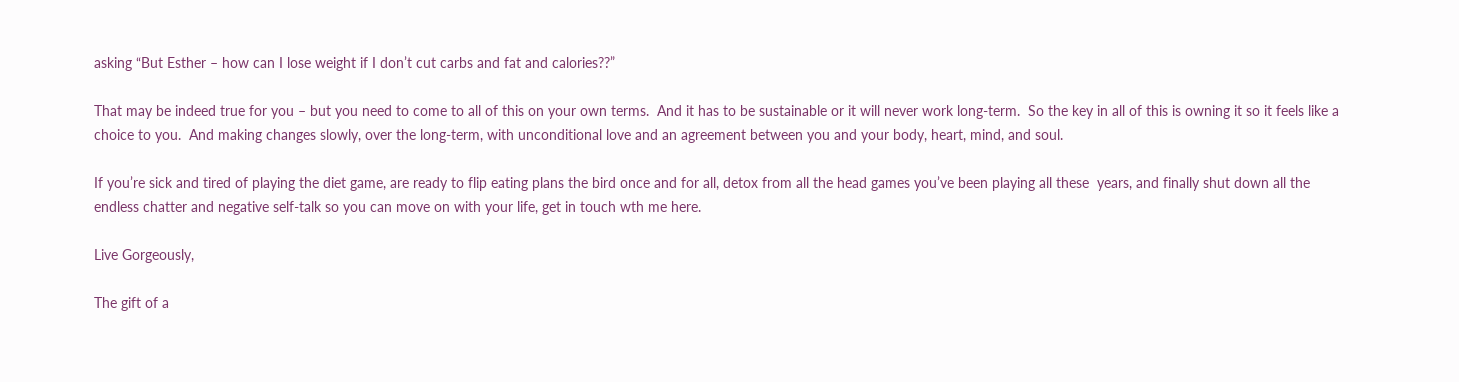asking “But Esther – how can I lose weight if I don’t cut carbs and fat and calories??”

That may be indeed true for you – but you need to come to all of this on your own terms.  And it has to be sustainable or it will never work long-term.  So the key in all of this is owning it so it feels like a choice to you.  And making changes slowly, over the long-term, with unconditional love and an agreement between you and your body, heart, mind, and soul.

If you’re sick and tired of playing the diet game, are ready to flip eating plans the bird once and for all, detox from all the head games you’ve been playing all these  years, and finally shut down all the endless chatter and negative self-talk so you can move on with your life, get in touch wth me here.

Live Gorgeously,

The gift of a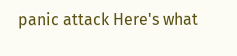panic attack Here's what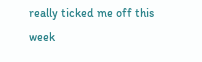really ticked me off this week